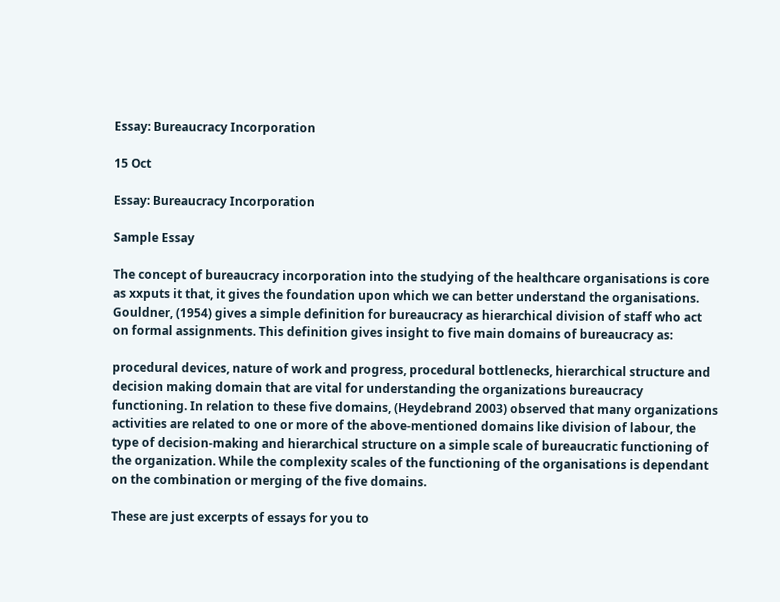Essay: Bureaucracy Incorporation

15 Oct

Essay: Bureaucracy Incorporation

Sample Essay

The concept of bureaucracy incorporation into the studying of the healthcare organisations is core as xxputs it that, it gives the foundation upon which we can better understand the organisations.  Gouldner, (1954) gives a simple definition for bureaucracy as hierarchical division of staff who act on formal assignments. This definition gives insight to five main domains of bureaucracy as:

procedural devices, nature of work and progress, procedural bottlenecks, hierarchical structure and decision making domain that are vital for understanding the organizations bureaucracy functioning. In relation to these five domains, (Heydebrand 2003) observed that many organizations activities are related to one or more of the above-mentioned domains like division of labour, the type of decision-making and hierarchical structure on a simple scale of bureaucratic functioning of the organization. While the complexity scales of the functioning of the organisations is dependant on the combination or merging of the five domains.

These are just excerpts of essays for you to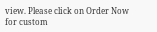view. Please click on Order Now for custom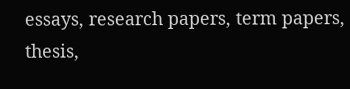essays, research papers, term papers, thesis,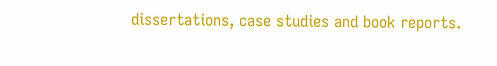dissertations, case studies and book reports.